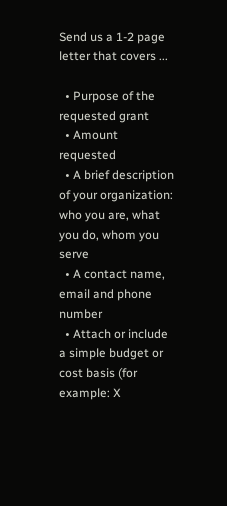Send us a 1-2 page letter that covers ...

  • Purpose of the requested grant
  • Amount requested
  • A brief description of your organization: who you are, what you do, whom you serve
  • A contact name, email and phone number
  • Attach or include a simple budget or cost basis (for example: X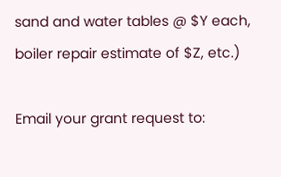sand and water tables @ $Y each, boiler repair estimate of $Z, etc.)

Email your grant request to: